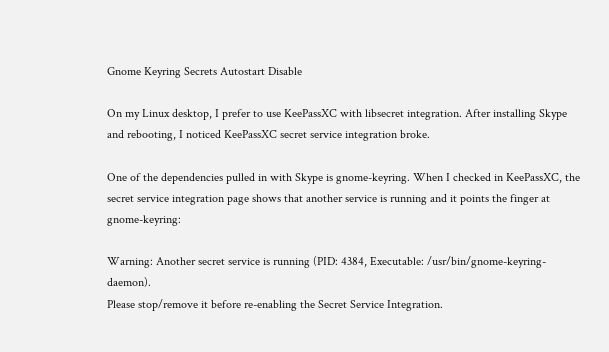Gnome Keyring Secrets Autostart Disable

On my Linux desktop, I prefer to use KeePassXC with libsecret integration. After installing Skype and rebooting, I noticed KeePassXC secret service integration broke.

One of the dependencies pulled in with Skype is gnome-keyring. When I checked in KeePassXC, the secret service integration page shows that another service is running and it points the finger at gnome-keyring:

Warning: Another secret service is running (PID: 4384, Executable: /usr/bin/gnome-keyring-daemon).
Please stop/remove it before re-enabling the Secret Service Integration.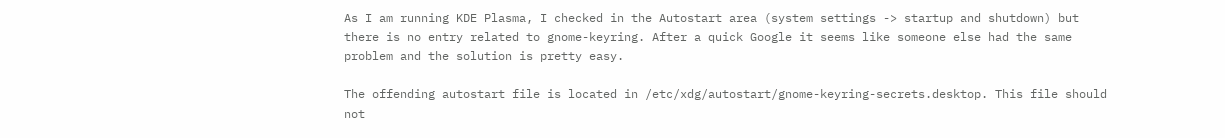As I am running KDE Plasma, I checked in the Autostart area (system settings -> startup and shutdown) but there is no entry related to gnome-keyring. After a quick Google it seems like someone else had the same problem and the solution is pretty easy.

The offending autostart file is located in /etc/xdg/autostart/gnome-keyring-secrets.desktop. This file should not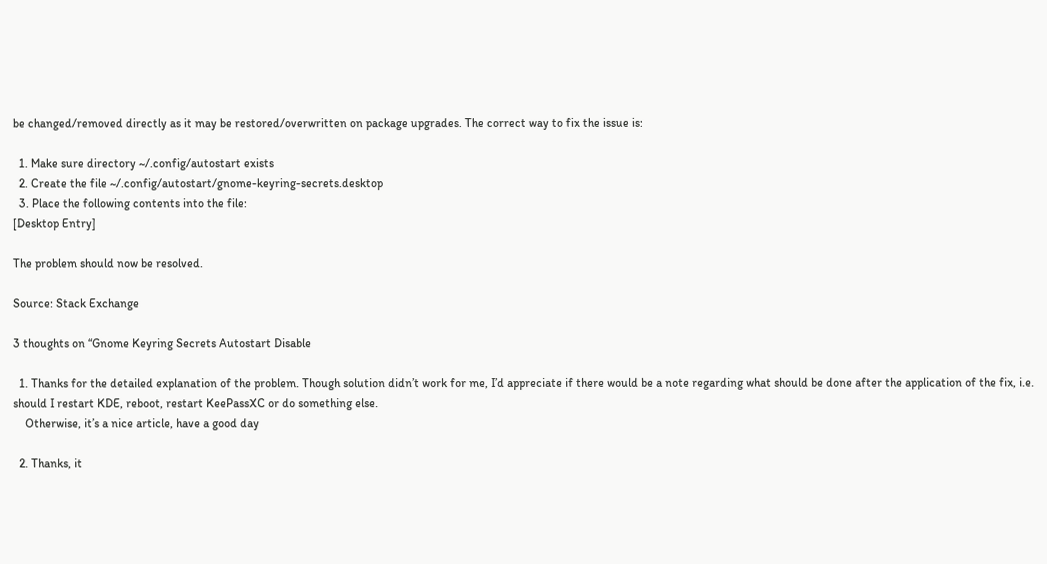be changed/removed directly as it may be restored/overwritten on package upgrades. The correct way to fix the issue is:

  1. Make sure directory ~/.config/autostart exists
  2. Create the file ~/.config/autostart/gnome-keyring-secrets.desktop
  3. Place the following contents into the file:
[Desktop Entry]

The problem should now be resolved.

Source: Stack Exchange

3 thoughts on “Gnome Keyring Secrets Autostart Disable

  1. Thanks for the detailed explanation of the problem. Though solution didn’t work for me, I’d appreciate if there would be a note regarding what should be done after the application of the fix, i.e. should I restart KDE, reboot, restart KeePassXC or do something else.
    Otherwise, it’s a nice article, have a good day

  2. Thanks, it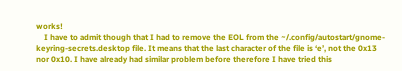works!
    I have to admit though that I had to remove the EOL from the ~/.config/autostart/gnome-keyring-secrets.desktop file. It means that the last character of the file is ‘e’, not the 0x13 nor 0x10. I have already had similar problem before therefore I have tried this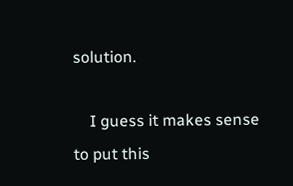solution.

    I guess it makes sense to put this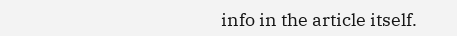info in the article itself.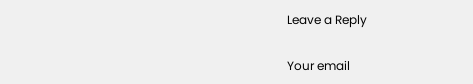Leave a Reply

Your email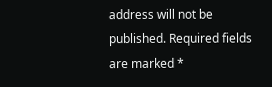address will not be published. Required fields are marked *